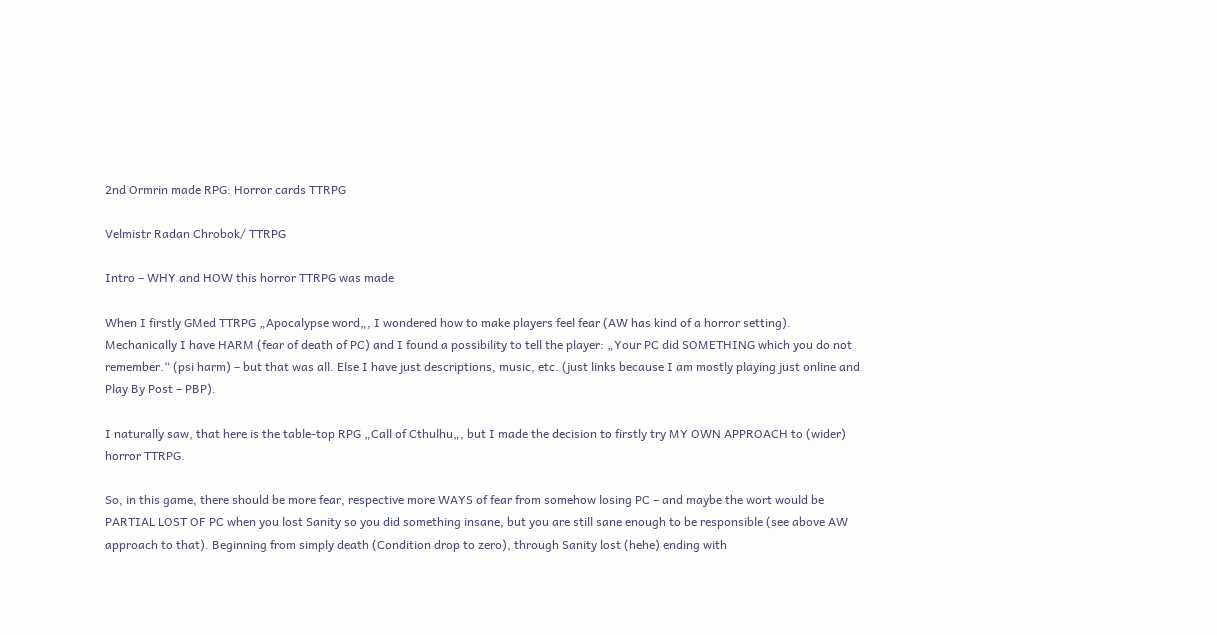2nd Ormrin made RPG: Horror cards TTRPG

Velmistr Radan Chrobok/ TTRPG

Intro – WHY and HOW this horror TTRPG was made

When I firstly GMed TTRPG „Apocalypse word„, I wondered how to make players feel fear (AW has kind of a horror setting). Mechanically I have HARM (fear of death of PC) and I found a possibility to tell the player: „Your PC did SOMETHING which you do not remember.“ (psi harm) – but that was all. Else I have just descriptions, music, etc. (just links because I am mostly playing just online and Play By Post – PBP).

I naturally saw, that here is the table-top RPG „Call of Cthulhu„, but I made the decision to firstly try MY OWN APPROACH to (wider) horror TTRPG.

So, in this game, there should be more fear, respective more WAYS of fear from somehow losing PC – and maybe the wort would be PARTIAL LOST OF PC when you lost Sanity so you did something insane, but you are still sane enough to be responsible (see above AW approach to that). Beginning from simply death (Condition drop to zero), through Sanity lost (hehe) ending with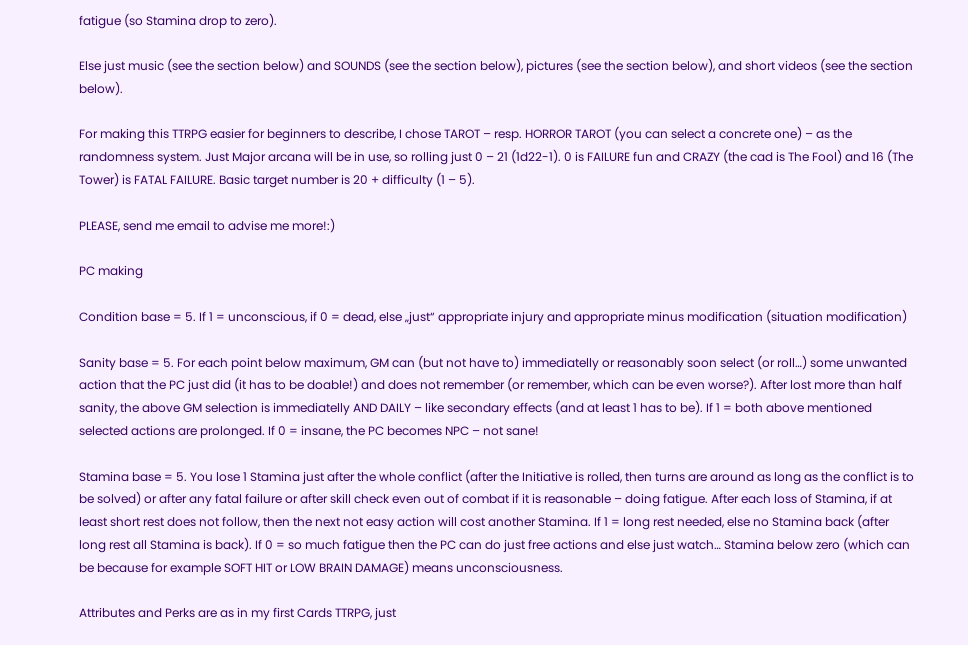fatigue (so Stamina drop to zero).

Else just music (see the section below) and SOUNDS (see the section below), pictures (see the section below), and short videos (see the section below).

For making this TTRPG easier for beginners to describe, I chose TAROT – resp. HORROR TAROT (you can select a concrete one) – as the randomness system. Just Major arcana will be in use, so rolling just 0 – 21 (1d22-1). 0 is FAILURE fun and CRAZY (the cad is The Fool) and 16 (The Tower) is FATAL FAILURE. Basic target number is 20 + difficulty (1 – 5).

PLEASE, send me email to advise me more!:)

PC making

Condition base = 5. If 1 = unconscious, if 0 = dead, else „just“ appropriate injury and appropriate minus modification (situation modification)

Sanity base = 5. For each point below maximum, GM can (but not have to) immediatelly or reasonably soon select (or roll…) some unwanted action that the PC just did (it has to be doable!) and does not remember (or remember, which can be even worse?). After lost more than half sanity, the above GM selection is immediatelly AND DAILY – like secondary effects (and at least 1 has to be). If 1 = both above mentioned selected actions are prolonged. If 0 = insane, the PC becomes NPC – not sane!

Stamina base = 5. You lose 1 Stamina just after the whole conflict (after the Initiative is rolled, then turns are around as long as the conflict is to be solved) or after any fatal failure or after skill check even out of combat if it is reasonable – doing fatigue. After each loss of Stamina, if at least short rest does not follow, then the next not easy action will cost another Stamina. If 1 = long rest needed, else no Stamina back (after long rest all Stamina is back). If 0 = so much fatigue then the PC can do just free actions and else just watch… Stamina below zero (which can be because for example SOFT HIT or LOW BRAIN DAMAGE) means unconsciousness.

Attributes and Perks are as in my first Cards TTRPG, just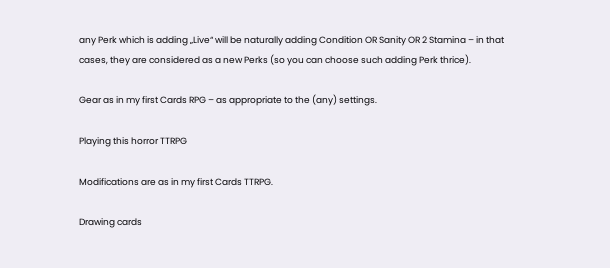any Perk which is adding „Live“ will be naturally adding Condition OR Sanity OR 2 Stamina – in that cases, they are considered as a new Perks (so you can choose such adding Perk thrice).

Gear as in my first Cards RPG – as appropriate to the (any) settings.

Playing this horror TTRPG

Modifications are as in my first Cards TTRPG.

Drawing cards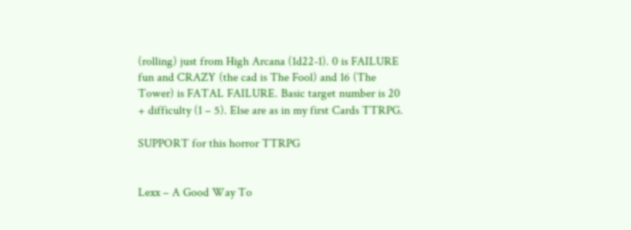(rolling) just from High Arcana (1d22-1). 0 is FAILURE fun and CRAZY (the cad is The Fool) and 16 (The Tower) is FATAL FAILURE. Basic target number is 20 + difficulty (1 – 5). Else are as in my first Cards TTRPG.

SUPPORT for this horror TTRPG


Lexx – A Good Way To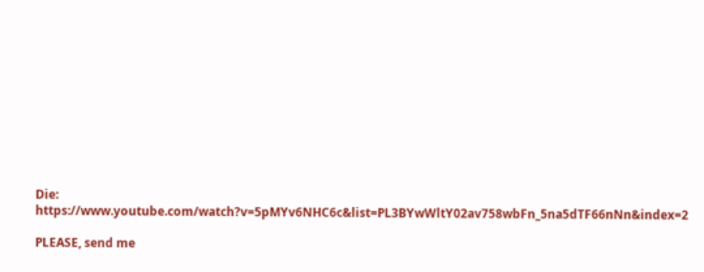Die: https://www.youtube.com/watch?v=5pMYv6NHC6c&list=PL3BYwWltY02av758wbFn_5na5dTF66nNn&index=2

PLEASE, send me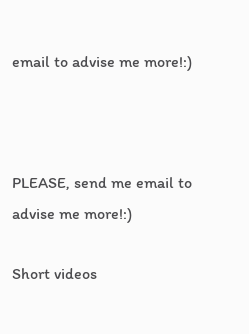email to advise me more!:)



PLEASE, send me email to advise me more!:)

Short videos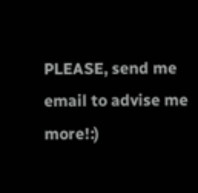PLEASE, send me email to advise me more!:)